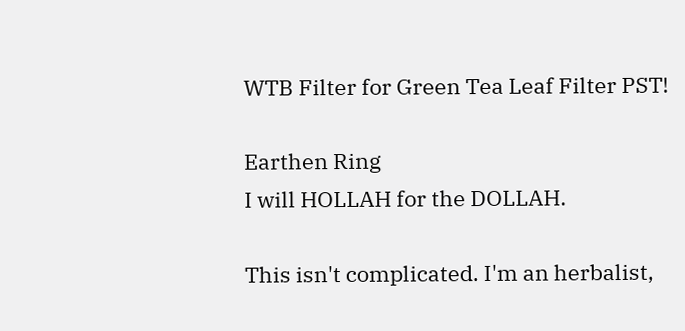WTB Filter for Green Tea Leaf Filter PST!

Earthen Ring
I will HOLLAH for the DOLLAH.

This isn't complicated. I'm an herbalist,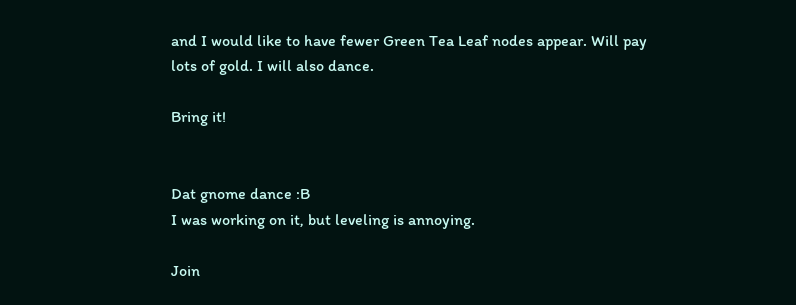and I would like to have fewer Green Tea Leaf nodes appear. Will pay lots of gold. I will also dance.

Bring it!


Dat gnome dance :B
I was working on it, but leveling is annoying.

Join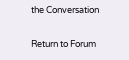the Conversation

Return to Forum